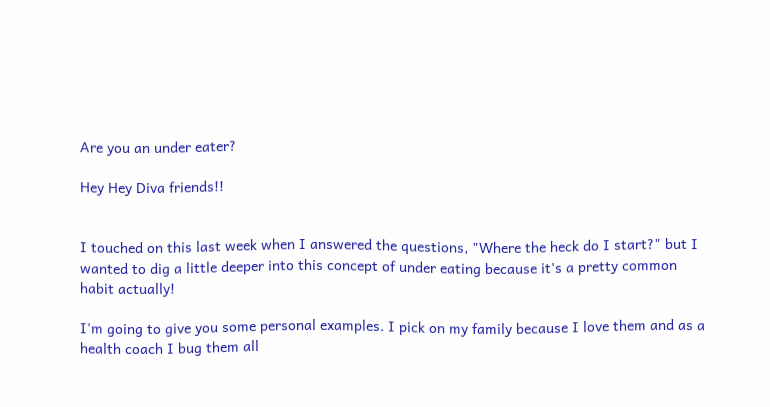Are you an under eater?

Hey Hey Diva friends!!


I touched on this last week when I answered the questions, "Where the heck do I start?" but I wanted to dig a little deeper into this concept of under eating because it's a pretty common habit actually!

I'm going to give you some personal examples. I pick on my family because I love them and as a health coach I bug them all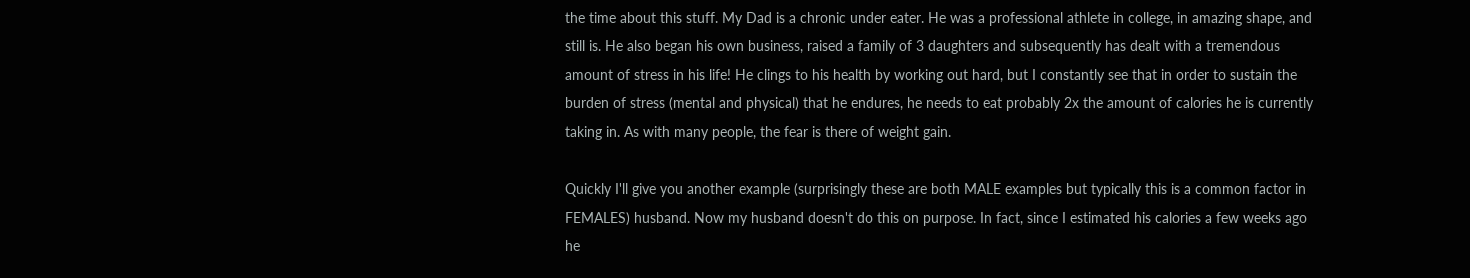the time about this stuff. My Dad is a chronic under eater. He was a professional athlete in college, in amazing shape, and still is. He also began his own business, raised a family of 3 daughters and subsequently has dealt with a tremendous amount of stress in his life! He clings to his health by working out hard, but I constantly see that in order to sustain the burden of stress (mental and physical) that he endures, he needs to eat probably 2x the amount of calories he is currently taking in. As with many people, the fear is there of weight gain.

Quickly I'll give you another example (surprisingly these are both MALE examples but typically this is a common factor in FEMALES) husband. Now my husband doesn't do this on purpose. In fact, since I estimated his calories a few weeks ago he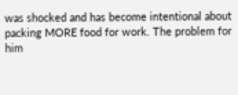was shocked and has become intentional about packing MORE food for work. The problem for him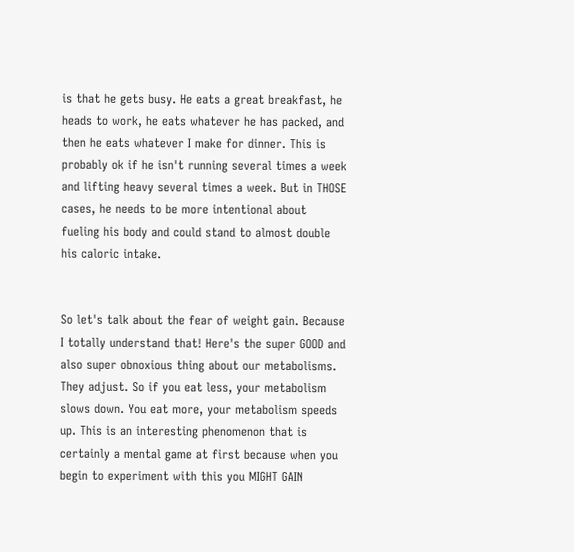is that he gets busy. He eats a great breakfast, he heads to work, he eats whatever he has packed, and then he eats whatever I make for dinner. This is probably ok if he isn't running several times a week and lifting heavy several times a week. But in THOSE cases, he needs to be more intentional about fueling his body and could stand to almost double his caloric intake.


So let's talk about the fear of weight gain. Because I totally understand that! Here's the super GOOD and also super obnoxious thing about our metabolisms. They adjust. So if you eat less, your metabolism slows down. You eat more, your metabolism speeds up. This is an interesting phenomenon that is certainly a mental game at first because when you begin to experiment with this you MIGHT GAIN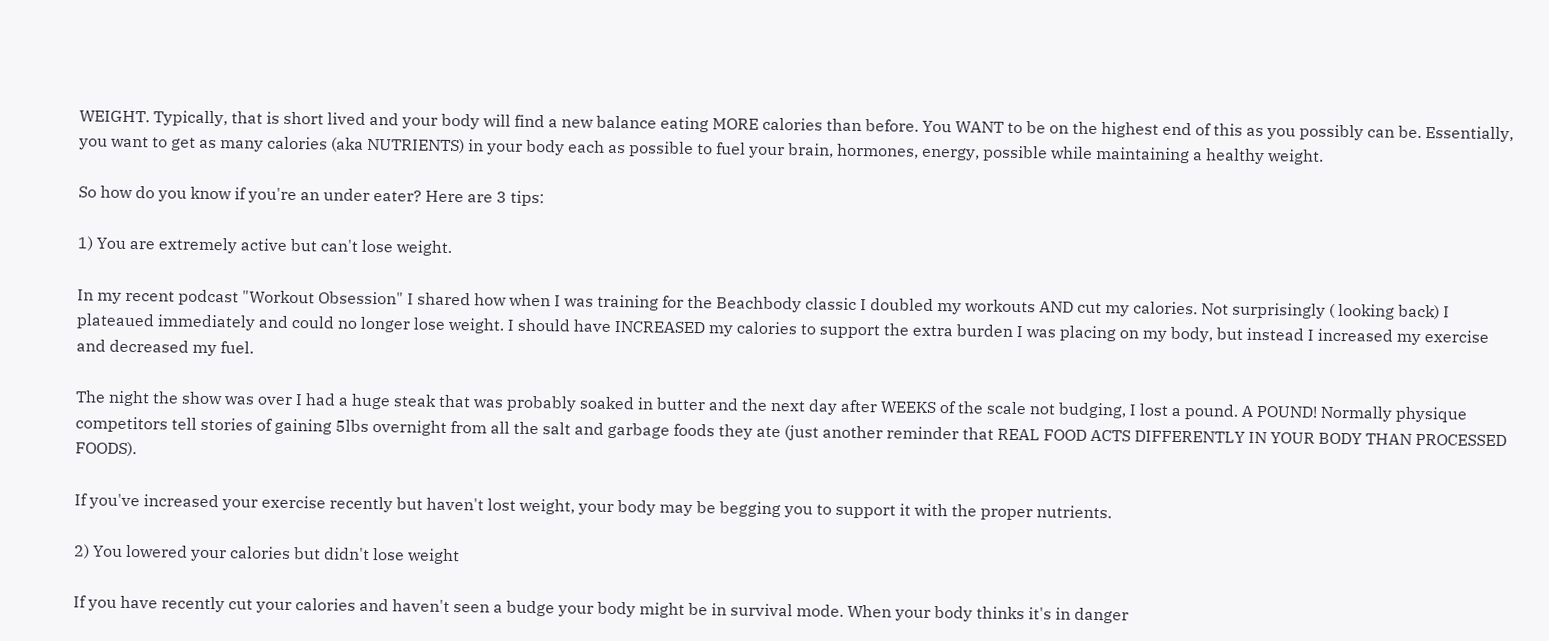WEIGHT. Typically, that is short lived and your body will find a new balance eating MORE calories than before. You WANT to be on the highest end of this as you possibly can be. Essentially, you want to get as many calories (aka NUTRIENTS) in your body each as possible to fuel your brain, hormones, energy, possible while maintaining a healthy weight.

So how do you know if you're an under eater? Here are 3 tips:

1) You are extremely active but can't lose weight.

In my recent podcast "Workout Obsession" I shared how when I was training for the Beachbody classic I doubled my workouts AND cut my calories. Not surprisingly ( looking back) I plateaued immediately and could no longer lose weight. I should have INCREASED my calories to support the extra burden I was placing on my body, but instead I increased my exercise and decreased my fuel.

The night the show was over I had a huge steak that was probably soaked in butter and the next day after WEEKS of the scale not budging, I lost a pound. A POUND! Normally physique  competitors tell stories of gaining 5lbs overnight from all the salt and garbage foods they ate (just another reminder that REAL FOOD ACTS DIFFERENTLY IN YOUR BODY THAN PROCESSED FOODS).

If you've increased your exercise recently but haven't lost weight, your body may be begging you to support it with the proper nutrients.

2) You lowered your calories but didn't lose weight

If you have recently cut your calories and haven't seen a budge your body might be in survival mode. When your body thinks it's in danger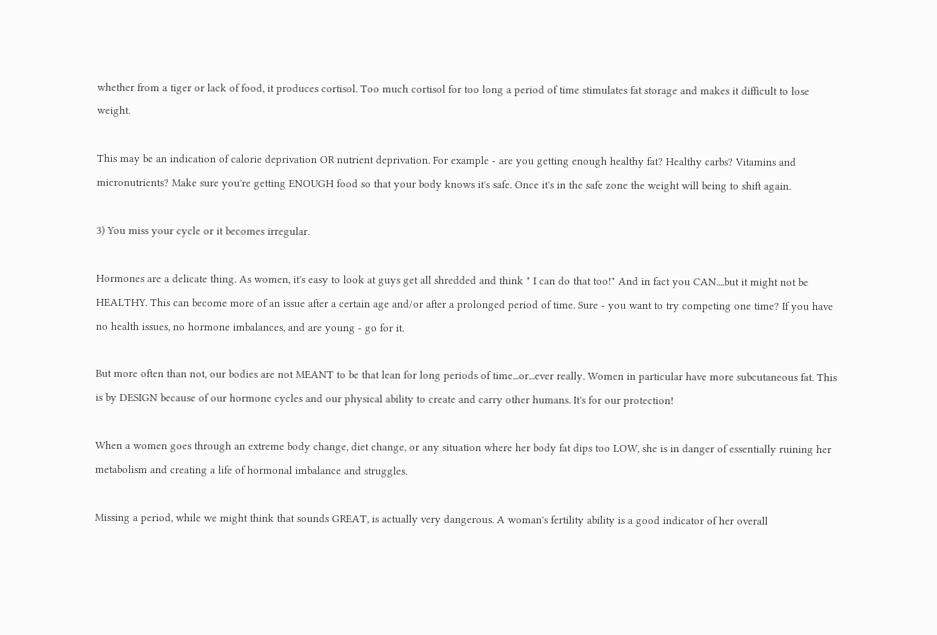whether from a tiger or lack of food, it produces cortisol. Too much cortisol for too long a period of time stimulates fat storage and makes it difficult to lose weight.

This may be an indication of calorie deprivation OR nutrient deprivation. For example - are you getting enough healthy fat? Healthy carbs? Vitamins and micronutrients? Make sure you're getting ENOUGH food so that your body knows it's safe. Once it's in the safe zone the weight will being to shift again.

3) You miss your cycle or it becomes irregular.

Hormones are a delicate thing. As women, it's easy to look at guys get all shredded and think " I can do that too!" And in fact you CAN....but it might not be HEALTHY. This can become more of an issue after a certain age and/or after a prolonged period of time. Sure - you want to try competing one time? If you have no health issues, no hormone imbalances, and are young - go for it.

But more often than not, our bodies are not MEANT to be that lean for long periods of time...or...ever really. Women in particular have more subcutaneous fat. This is by DESIGN because of our hormone cycles and our physical ability to create and carry other humans. It's for our protection!

When a women goes through an extreme body change, diet change, or any situation where her body fat dips too LOW, she is in danger of essentially ruining her metabolism and creating a life of hormonal imbalance and struggles.

Missing a period, while we might think that sounds GREAT, is actually very dangerous. A woman's fertility ability is a good indicator of her overall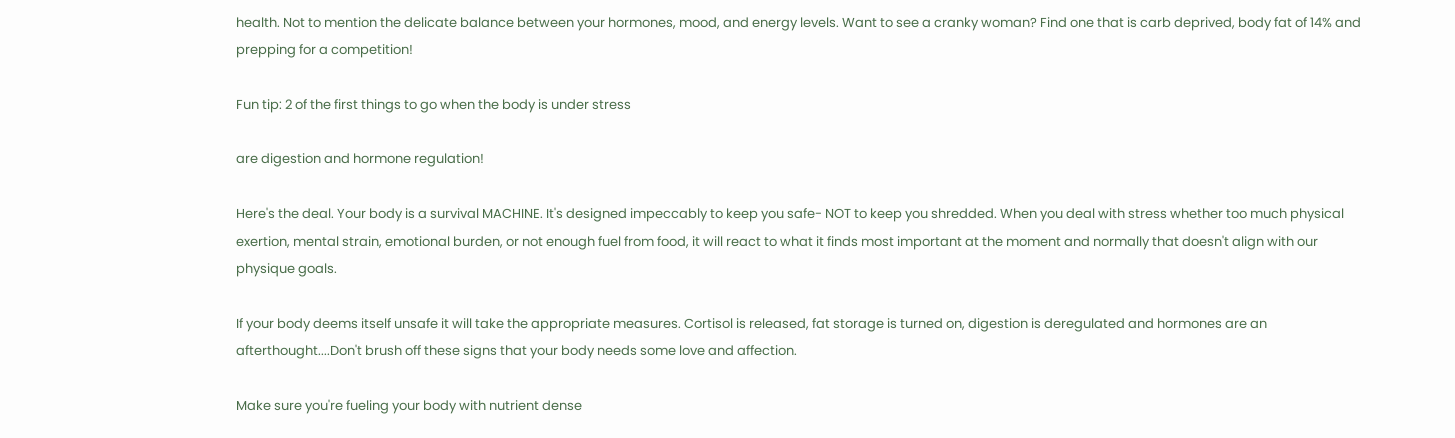health. Not to mention the delicate balance between your hormones, mood, and energy levels. Want to see a cranky woman? Find one that is carb deprived, body fat of 14% and prepping for a competition!

Fun tip: 2 of the first things to go when the body is under stress

are digestion and hormone regulation!

Here's the deal. Your body is a survival MACHINE. It's designed impeccably to keep you safe- NOT to keep you shredded. When you deal with stress whether too much physical exertion, mental strain, emotional burden, or not enough fuel from food, it will react to what it finds most important at the moment and normally that doesn't align with our physique goals.

If your body deems itself unsafe it will take the appropriate measures. Cortisol is released, fat storage is turned on, digestion is deregulated and hormones are an afterthought....Don't brush off these signs that your body needs some love and affection.

Make sure you're fueling your body with nutrient dense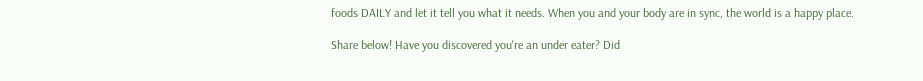foods DAILY and let it tell you what it needs. When you and your body are in sync, the world is a happy place.

Share below! Have you discovered you're an under eater? Did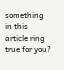something in this article ring true for you?